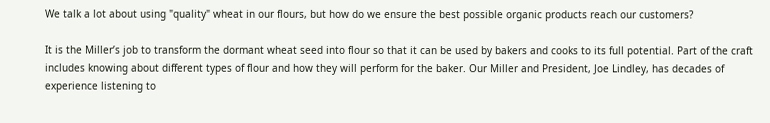We talk a lot about using "quality" wheat in our flours, but how do we ensure the best possible organic products reach our customers?

It is the Miller’s job to transform the dormant wheat seed into flour so that it can be used by bakers and cooks to its full potential. Part of the craft includes knowing about different types of flour and how they will perform for the baker. Our Miller and President, Joe Lindley, has decades of experience listening to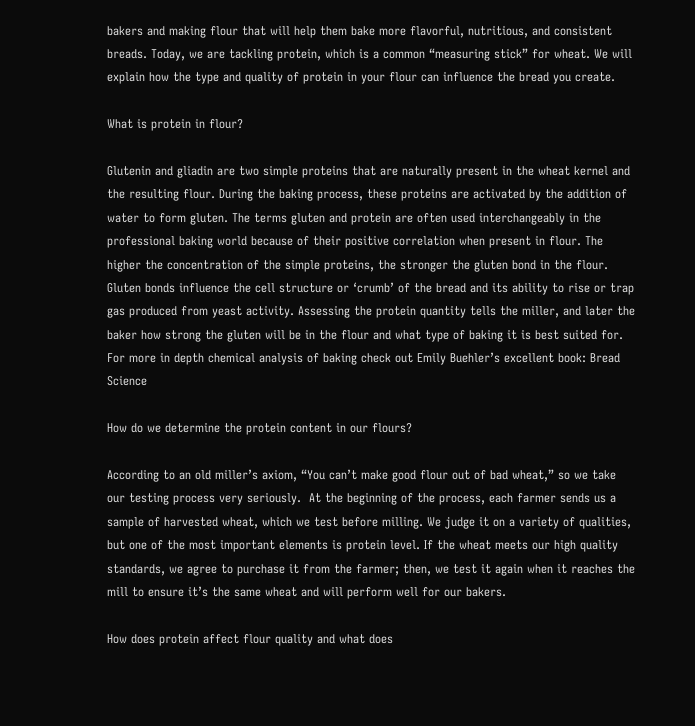bakers and making flour that will help them bake more flavorful, nutritious, and consistent breads. Today, we are tackling protein, which is a common “measuring stick” for wheat. We will explain how the type and quality of protein in your flour can influence the bread you create.

What is protein in flour?

Glutenin and gliadin are two simple proteins that are naturally present in the wheat kernel and the resulting flour. During the baking process, these proteins are activated by the addition of water to form gluten. The terms gluten and protein are often used interchangeably in the professional baking world because of their positive correlation when present in flour. The higher the concentration of the simple proteins, the stronger the gluten bond in the flour. Gluten bonds influence the cell structure or ‘crumb’ of the bread and its ability to rise or trap gas produced from yeast activity. Assessing the protein quantity tells the miller, and later the baker how strong the gluten will be in the flour and what type of baking it is best suited for.  For more in depth chemical analysis of baking check out Emily Buehler’s excellent book: Bread Science

How do we determine the protein content in our flours?

According to an old miller’s axiom, “You can’t make good flour out of bad wheat,” so we take our testing process very seriously.  At the beginning of the process, each farmer sends us a sample of harvested wheat, which we test before milling. We judge it on a variety of qualities, but one of the most important elements is protein level. If the wheat meets our high quality standards, we agree to purchase it from the farmer; then, we test it again when it reaches the mill to ensure it’s the same wheat and will perform well for our bakers.

How does protein affect flour quality and what does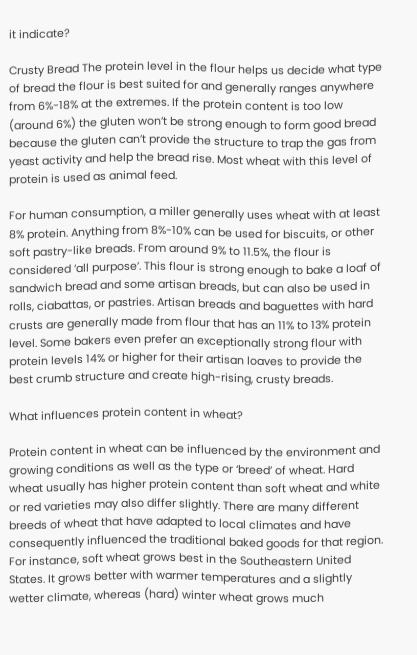it indicate?

Crusty Bread The protein level in the flour helps us decide what type of bread the flour is best suited for and generally ranges anywhere from 6%-18% at the extremes. If the protein content is too low (around 6%) the gluten won’t be strong enough to form good bread because the gluten can’t provide the structure to trap the gas from yeast activity and help the bread rise. Most wheat with this level of protein is used as animal feed.

For human consumption, a miller generally uses wheat with at least 8% protein. Anything from 8%-10% can be used for biscuits, or other soft pastry-like breads. From around 9% to 11.5%, the flour is considered ‘all purpose’. This flour is strong enough to bake a loaf of sandwich bread and some artisan breads, but can also be used in rolls, ciabattas, or pastries. Artisan breads and baguettes with hard crusts are generally made from flour that has an 11% to 13% protein level. Some bakers even prefer an exceptionally strong flour with protein levels 14% or higher for their artisan loaves to provide the best crumb structure and create high-rising, crusty breads.

What influences protein content in wheat?

Protein content in wheat can be influenced by the environment and growing conditions as well as the type or ‘breed’ of wheat. Hard wheat usually has higher protein content than soft wheat and white or red varieties may also differ slightly. There are many different breeds of wheat that have adapted to local climates and have consequently influenced the traditional baked goods for that region. For instance, soft wheat grows best in the Southeastern United States. It grows better with warmer temperatures and a slightly wetter climate, whereas (hard) winter wheat grows much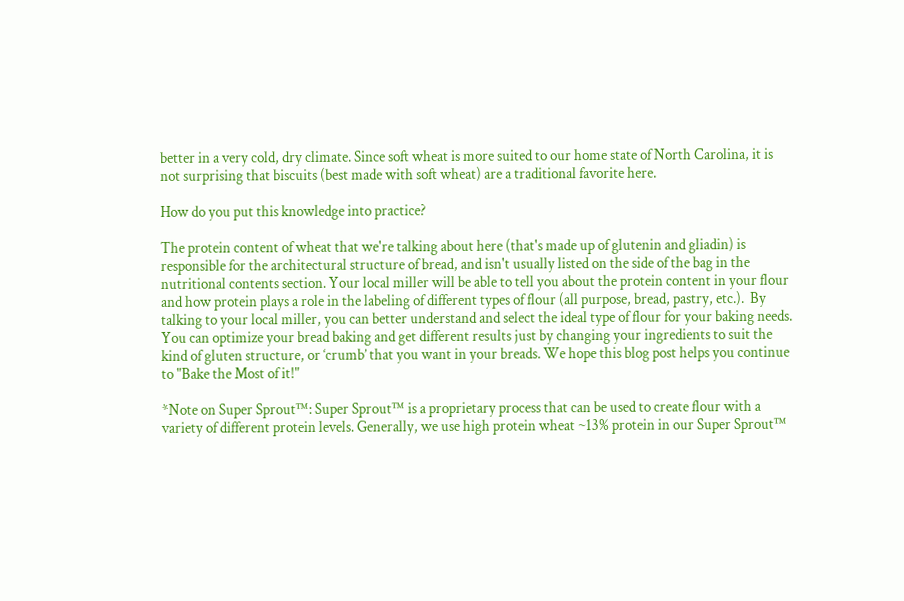better in a very cold, dry climate. Since soft wheat is more suited to our home state of North Carolina, it is not surprising that biscuits (best made with soft wheat) are a traditional favorite here.

How do you put this knowledge into practice?

The protein content of wheat that we're talking about here (that's made up of glutenin and gliadin) is responsible for the architectural structure of bread, and isn't usually listed on the side of the bag in the nutritional contents section. Your local miller will be able to tell you about the protein content in your flour and how protein plays a role in the labeling of different types of flour (all purpose, bread, pastry, etc.).  By talking to your local miller, you can better understand and select the ideal type of flour for your baking needs. You can optimize your bread baking and get different results just by changing your ingredients to suit the kind of gluten structure, or ‘crumb’ that you want in your breads. We hope this blog post helps you continue to "Bake the Most of it!"

*Note on Super Sprout™: Super Sprout™ is a proprietary process that can be used to create flour with a variety of different protein levels. Generally, we use high protein wheat ~13% protein in our Super Sprout™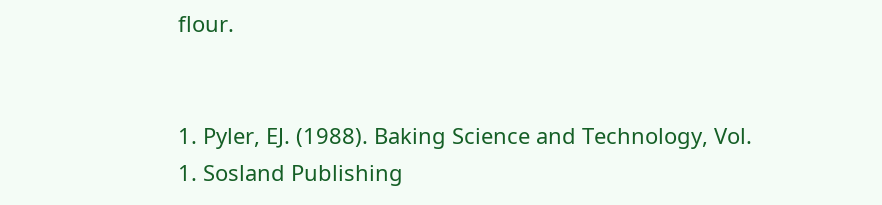flour.


1. Pyler, EJ. (1988). Baking Science and Technology, Vol. 1. Sosland Publishing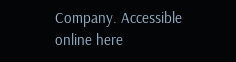Company. Accessible online here